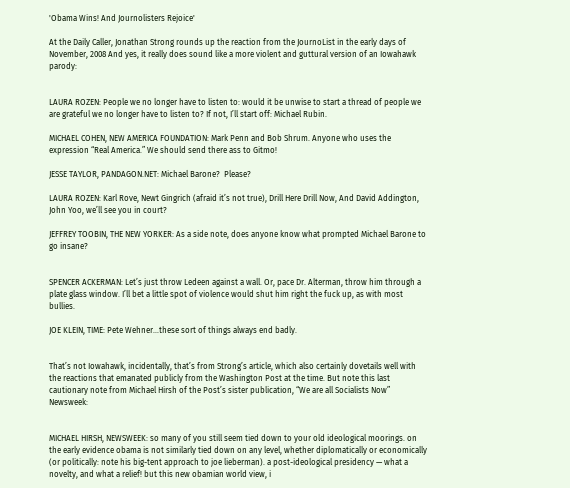'Obama Wins! And Journolisters Rejoice'

At the Daily Caller, Jonathan Strong rounds up the reaction from the JournoList in the early days of November, 2008 And yes, it really does sound like a more violent and guttural version of an Iowahawk parody:


LAURA ROZEN: People we no longer have to listen to: would it be unwise to start a thread of people we are grateful we no longer have to listen to? If not, I’ll start off: Michael Rubin.

MICHAEL COHEN, NEW AMERICA FOUNDATION: Mark Penn and Bob Shrum. Anyone who uses the expression “Real America.” We should send there ass to Gitmo!

JESSE TAYLOR, PANDAGON.NET: Michael Barone?  Please?

LAURA ROZEN: Karl Rove, Newt Gingrich (afraid it’s not true), Drill Here Drill Now, And David Addington, John Yoo, we’ll see you in court?

JEFFREY TOOBIN, THE NEW YORKER: As a side note, does anyone know what prompted Michael Barone to go insane?


SPENCER ACKERMAN: Let’s just throw Ledeen against a wall. Or, pace Dr. Alterman, throw him through a plate glass window. I’ll bet a little spot of violence would shut him right the fuck up, as with most bullies.

JOE KLEIN, TIME: Pete Wehner…these sort of things always end badly.


That’s not Iowahawk, incidentally, that’s from Strong’s article, which also certainly dovetails well with the reactions that emanated publicly from the Washington Post at the time. But note this last cautionary note from Michael Hirsh of the Post’s sister publication, “We are all Socialists Now” Newsweek:


MICHAEL HIRSH, NEWSWEEK: so many of you still seem tied down to your old ideological moorings. on the early evidence obama is not similarly tied down on any level, whether diplomatically or economically (or politically: note his big-tent approach to joe lieberman). a post-ideological presidency — what a novelty, and what a relief! but this new obamian world view, i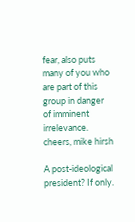fear, also puts many of you who are part of this group in danger of imminent irrelevance. cheers, mike hirsh

A post-ideological president? If only.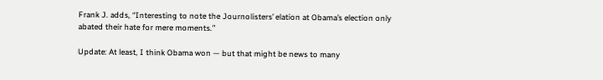Frank J. adds, “Interesting to note the Journolisters’ elation at Obama’s election only abated their hate for mere moments.”

Update: At least, I think Obama won — but that might be news to many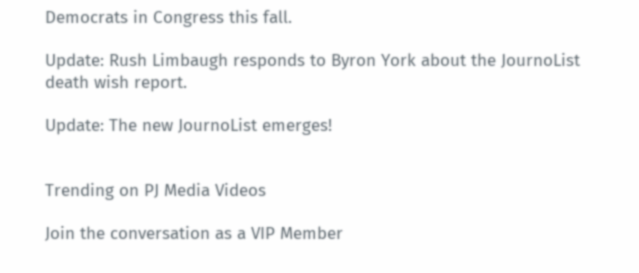Democrats in Congress this fall.

Update: Rush Limbaugh responds to Byron York about the JournoList death wish report.

Update: The new JournoList emerges!


Trending on PJ Media Videos

Join the conversation as a VIP Member